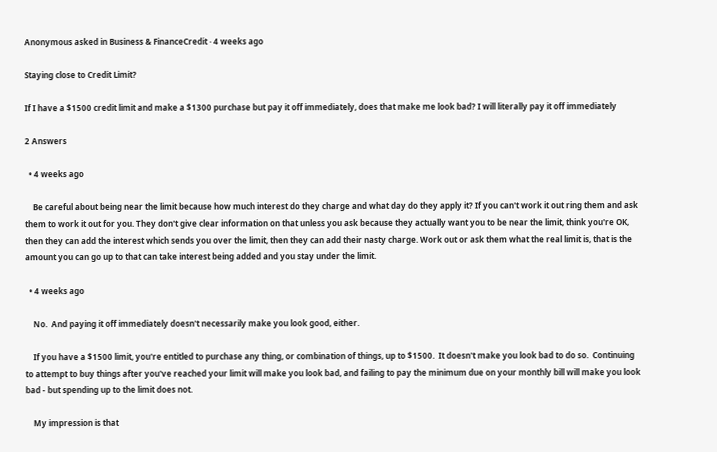Anonymous asked in Business & FinanceCredit · 4 weeks ago

Staying close to Credit Limit?

If I have a $1500 credit limit and make a $1300 purchase but pay it off immediately, does that make me look bad? I will literally pay it off immediately

2 Answers

  • 4 weeks ago

    Be careful about being near the limit because how much interest do they charge and what day do they apply it? If you can't work it out ring them and ask them to work it out for you. They don't give clear information on that unless you ask because they actually want you to be near the limit, think you're OK, then they can add the interest which sends you over the limit, then they can add their nasty charge. Work out or ask them what the real limit is, that is the amount you can go up to that can take interest being added and you stay under the limit.

  • 4 weeks ago

    No.  And paying it off immediately doesn't necessarily make you look good, either.

    If you have a $1500 limit, you're entitled to purchase any thing, or combination of things, up to $1500.  It doesn't make you look bad to do so.  Continuing to attempt to buy things after you've reached your limit will make you look bad, and failing to pay the minimum due on your monthly bill will make you look bad - but spending up to the limit does not.

    My impression is that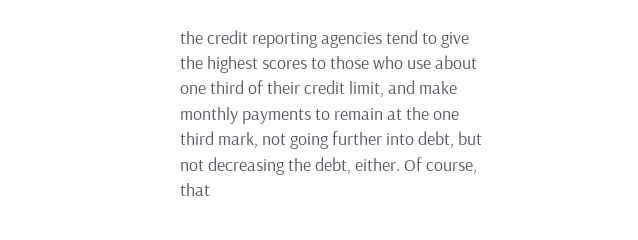the credit reporting agencies tend to give the highest scores to those who use about one third of their credit limit, and make monthly payments to remain at the one third mark, not going further into debt, but not decreasing the debt, either. Of course, that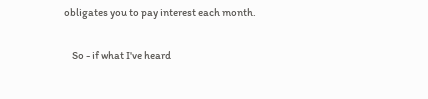obligates you to pay interest each month.

    So - if what I've heard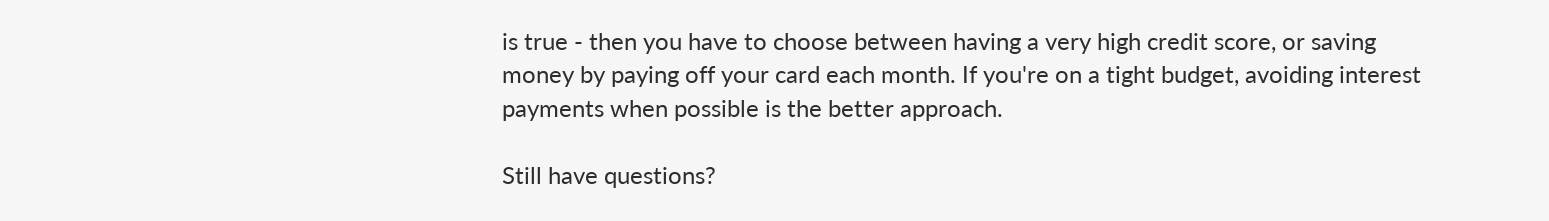is true - then you have to choose between having a very high credit score, or saving money by paying off your card each month. If you're on a tight budget, avoiding interest payments when possible is the better approach.

Still have questions?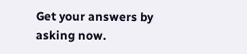Get your answers by asking now.